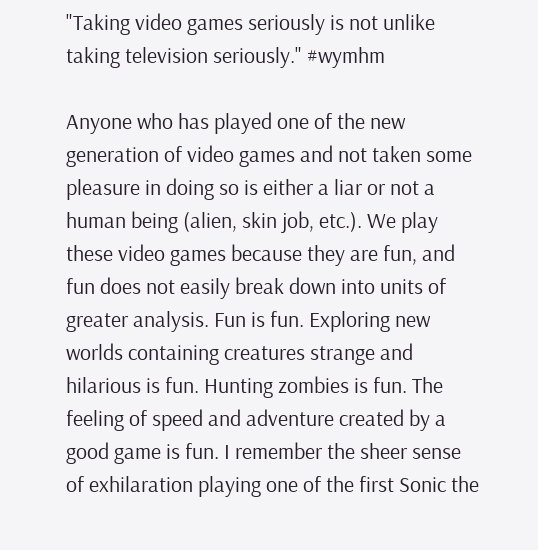"Taking video games seriously is not unlike taking television seriously." #wymhm

Anyone who has played one of the new generation of video games and not taken some pleasure in doing so is either a liar or not a human being (alien, skin job, etc.). We play these video games because they are fun, and fun does not easily break down into units of greater analysis. Fun is fun. Exploring new worlds containing creatures strange and hilarious is fun. Hunting zombies is fun. The feeling of speed and adventure created by a good game is fun. I remember the sheer sense of exhilaration playing one of the first Sonic the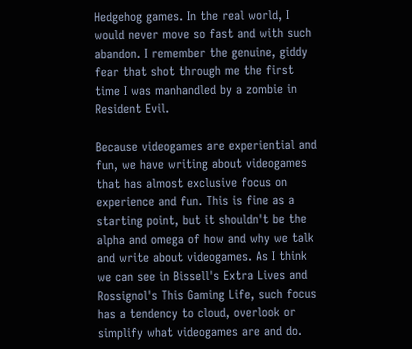Hedgehog games. In the real world, I would never move so fast and with such abandon. I remember the genuine, giddy fear that shot through me the first time I was manhandled by a zombie in Resident Evil.

Because videogames are experiential and fun, we have writing about videogames that has almost exclusive focus on experience and fun. This is fine as a starting point, but it shouldn't be the alpha and omega of how and why we talk and write about videogames. As I think we can see in Bissell's Extra Lives and Rossignol's This Gaming Life, such focus has a tendency to cloud, overlook or simplify what videogames are and do.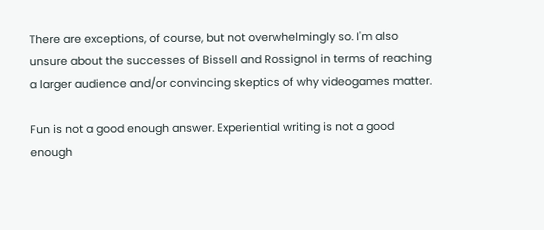There are exceptions, of course, but not overwhelmingly so. I'm also unsure about the successes of Bissell and Rossignol in terms of reaching a larger audience and/or convincing skeptics of why videogames matter.

Fun is not a good enough answer. Experiential writing is not a good enough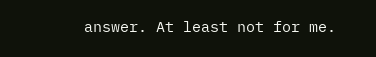answer. At least not for me.